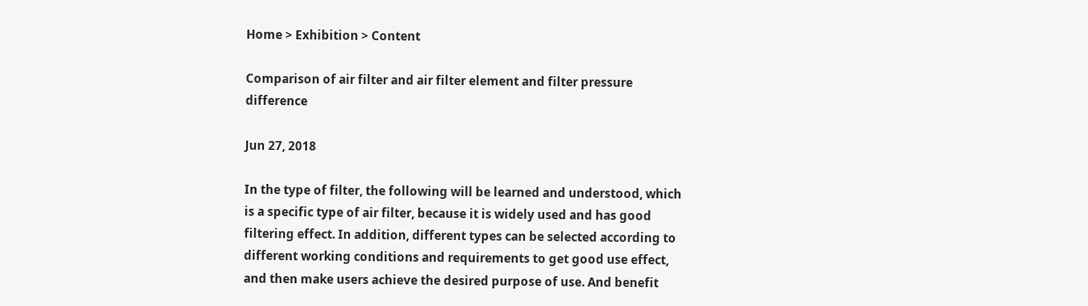Home > Exhibition > Content

Comparison of air filter and air filter element and filter pressure difference

Jun 27, 2018

In the type of filter, the following will be learned and understood, which is a specific type of air filter, because it is widely used and has good filtering effect. In addition, different types can be selected according to different working conditions and requirements to get good use effect, and then make users achieve the desired purpose of use. And benefit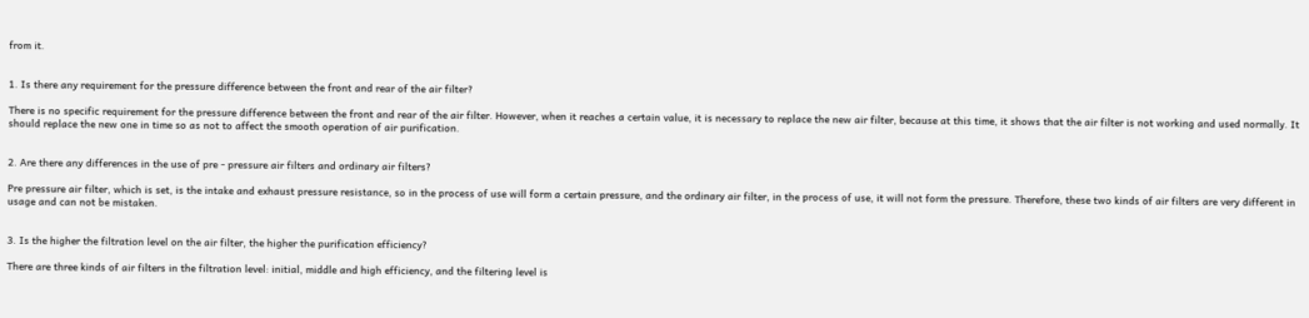from it.


1. Is there any requirement for the pressure difference between the front and rear of the air filter?

There is no specific requirement for the pressure difference between the front and rear of the air filter. However, when it reaches a certain value, it is necessary to replace the new air filter, because at this time, it shows that the air filter is not working and used normally. It should replace the new one in time so as not to affect the smooth operation of air purification.


2. Are there any differences in the use of pre - pressure air filters and ordinary air filters?

Pre pressure air filter, which is set, is the intake and exhaust pressure resistance, so in the process of use will form a certain pressure, and the ordinary air filter, in the process of use, it will not form the pressure. Therefore, these two kinds of air filters are very different in usage and can not be mistaken.


3. Is the higher the filtration level on the air filter, the higher the purification efficiency?

There are three kinds of air filters in the filtration level: initial, middle and high efficiency, and the filtering level is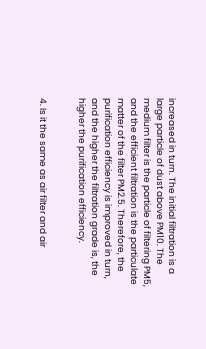increased in turn. The initial filtration is a large particle of dust above PM10. The medium filter is the particle of filtering PM5, and the efficient filtration is the particulate matter of the filter PM2.5. Therefore, the purification efficiency is improved in turn, and the higher the filtration grade is, the higher the purification efficiency.


4. Is it the same as air filter and air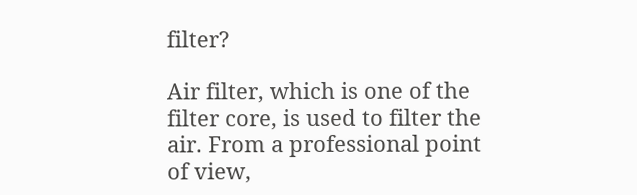filter?

Air filter, which is one of the filter core, is used to filter the air. From a professional point of view,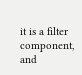it is a filter component, and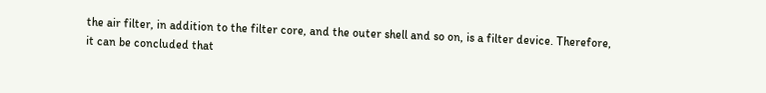the air filter, in addition to the filter core, and the outer shell and so on, is a filter device. Therefore, it can be concluded that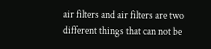air filters and air filters are two different things that can not be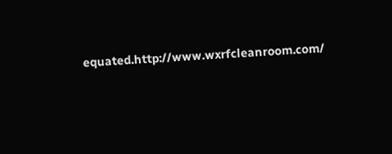equated.http://www.wxrfcleanroom.com/